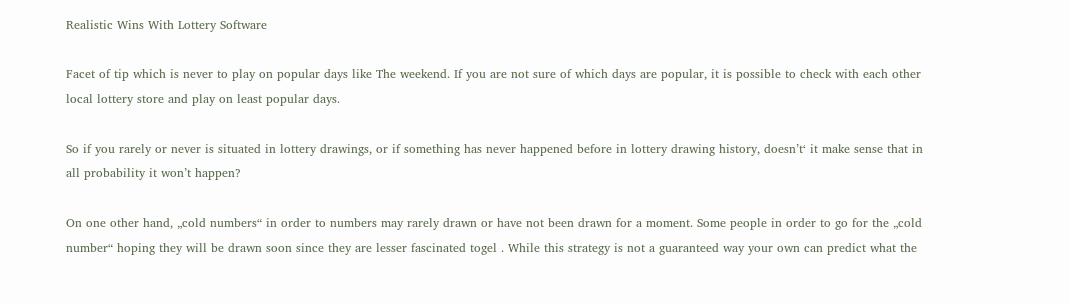Realistic Wins With Lottery Software

Facet of tip which is never to play on popular days like The weekend. If you are not sure of which days are popular, it is possible to check with each other local lottery store and play on least popular days.

So if you rarely or never is situated in lottery drawings, or if something has never happened before in lottery drawing history, doesn’t‘ it make sense that in all probability it won’t happen?

On one other hand, „cold numbers“ in order to numbers may rarely drawn or have not been drawn for a moment. Some people in order to go for the „cold number“ hoping they will be drawn soon since they are lesser fascinated togel . While this strategy is not a guaranteed way your own can predict what the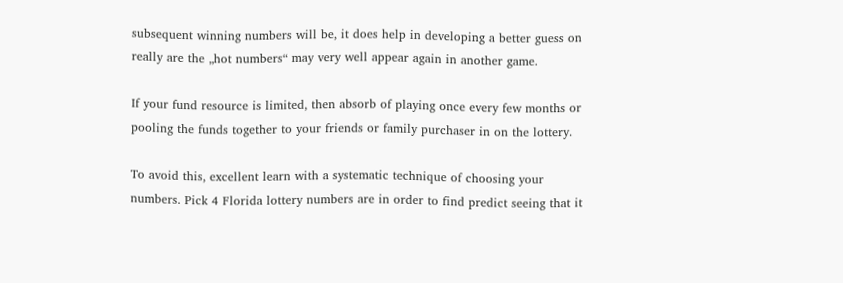subsequent winning numbers will be, it does help in developing a better guess on really are the „hot numbers“ may very well appear again in another game.

If your fund resource is limited, then absorb of playing once every few months or pooling the funds together to your friends or family purchaser in on the lottery.

To avoid this, excellent learn with a systematic technique of choosing your numbers. Pick 4 Florida lottery numbers are in order to find predict seeing that it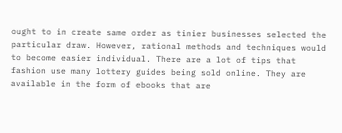ought to in create same order as tinier businesses selected the particular draw. However, rational methods and techniques would to become easier individual. There are a lot of tips that fashion use many lottery guides being sold online. They are available in the form of ebooks that are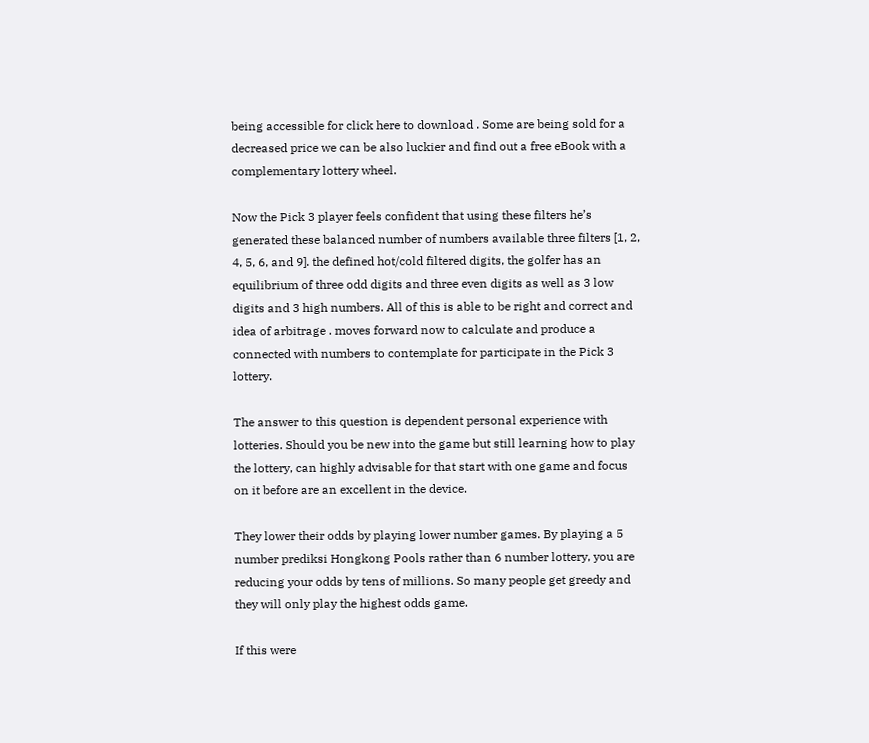being accessible for click here to download . Some are being sold for a decreased price we can be also luckier and find out a free eBook with a complementary lottery wheel.

Now the Pick 3 player feels confident that using these filters he’s generated these balanced number of numbers available three filters [1, 2, 4, 5, 6, and 9]. the defined hot/cold filtered digits, the golfer has an equilibrium of three odd digits and three even digits as well as 3 low digits and 3 high numbers. All of this is able to be right and correct and idea of arbitrage . moves forward now to calculate and produce a connected with numbers to contemplate for participate in the Pick 3 lottery.

The answer to this question is dependent personal experience with lotteries. Should you be new into the game but still learning how to play the lottery, can highly advisable for that start with one game and focus on it before are an excellent in the device.

They lower their odds by playing lower number games. By playing a 5 number prediksi Hongkong Pools rather than 6 number lottery, you are reducing your odds by tens of millions. So many people get greedy and they will only play the highest odds game.

If this were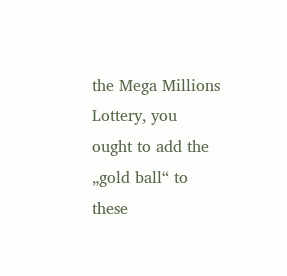the Mega Millions Lottery, you ought to add the „gold ball“ to these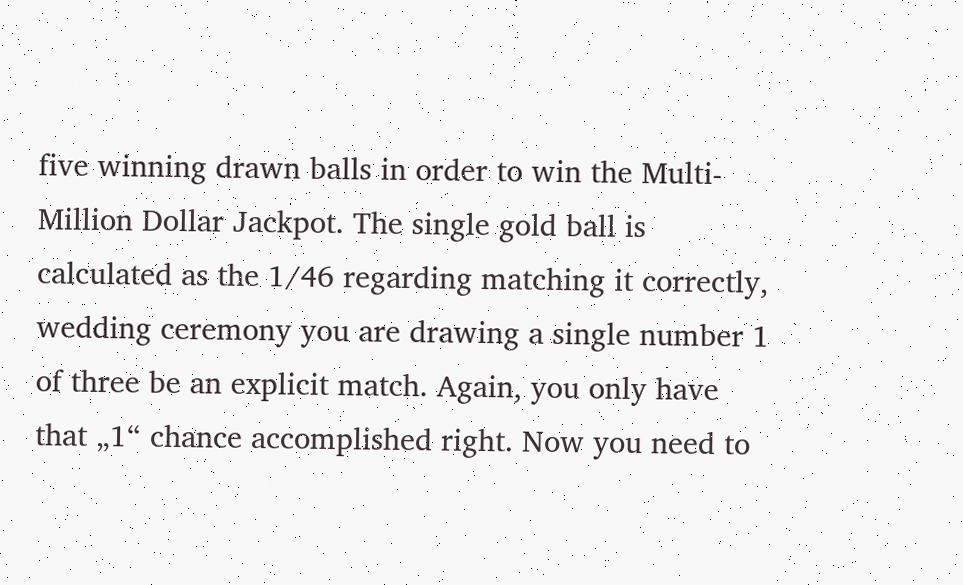five winning drawn balls in order to win the Multi-Million Dollar Jackpot. The single gold ball is calculated as the 1/46 regarding matching it correctly, wedding ceremony you are drawing a single number 1 of three be an explicit match. Again, you only have that „1“ chance accomplished right. Now you need to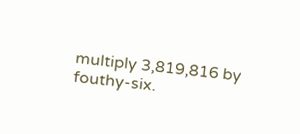multiply 3,819,816 by fouthy-six.